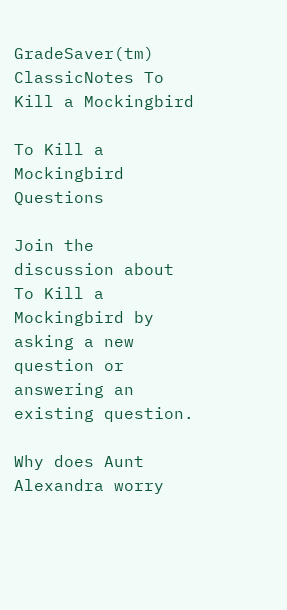GradeSaver(tm) ClassicNotes To Kill a Mockingbird

To Kill a Mockingbird Questions

Join the discussion about To Kill a Mockingbird by asking a new question or answering an existing question.

Why does Aunt Alexandra worry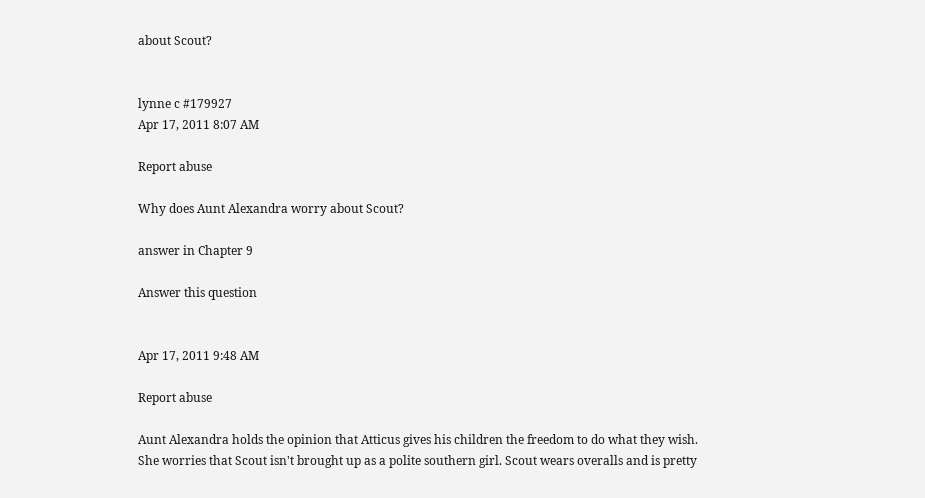about Scout?


lynne c #179927
Apr 17, 2011 8:07 AM

Report abuse

Why does Aunt Alexandra worry about Scout?

answer in Chapter 9

Answer this question


Apr 17, 2011 9:48 AM

Report abuse

Aunt Alexandra holds the opinion that Atticus gives his children the freedom to do what they wish. She worries that Scout isn't brought up as a polite southern girl. Scout wears overalls and is pretty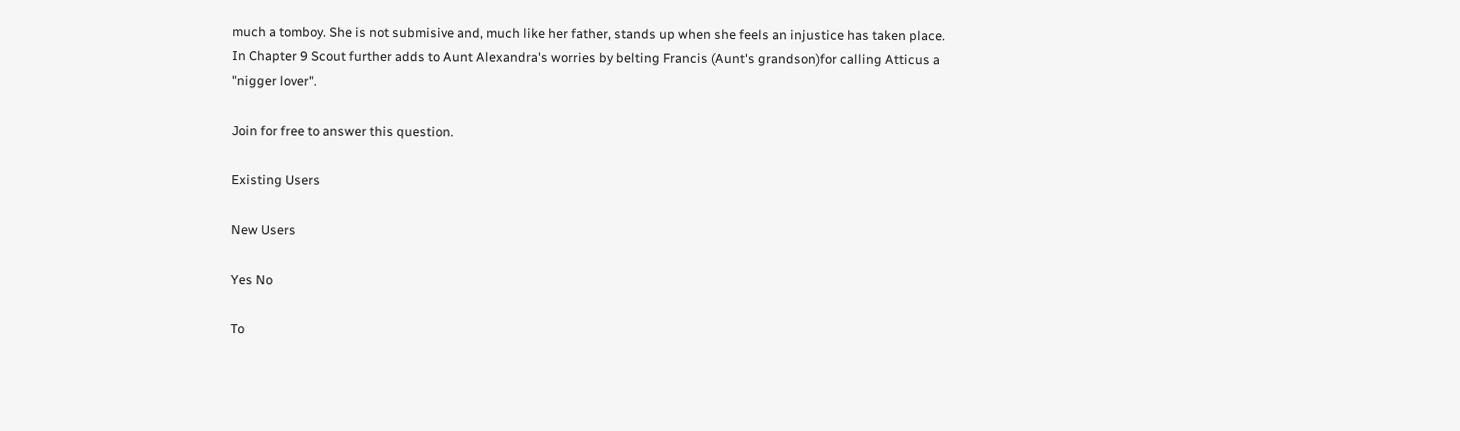much a tomboy. She is not submisive and, much like her father, stands up when she feels an injustice has taken place. In Chapter 9 Scout further adds to Aunt Alexandra's worries by belting Francis (Aunt's grandson)for calling Atticus a "nigger lover".

Join for free to answer this question.

Existing Users

New Users

Yes No

To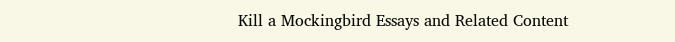Kill a Mockingbird Essays and Related Content